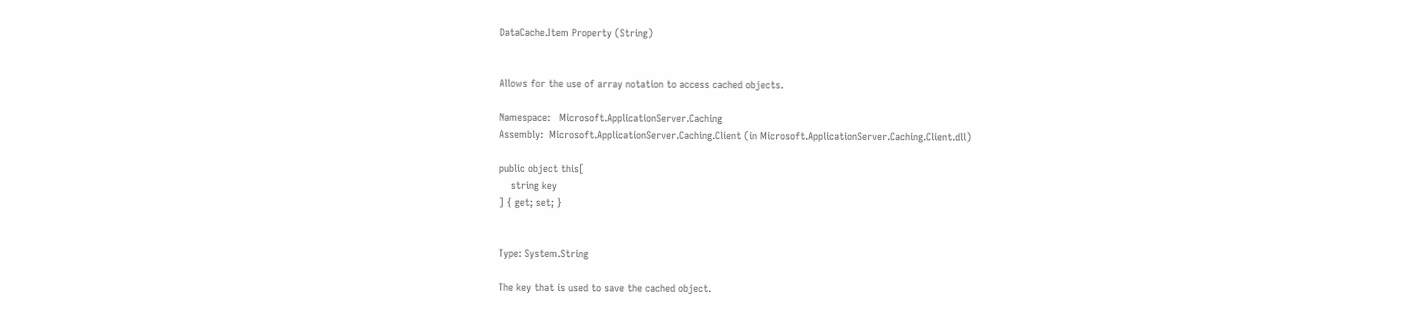DataCache.Item Property (String)


Allows for the use of array notation to access cached objects.

Namespace:   Microsoft.ApplicationServer.Caching
Assembly:  Microsoft.ApplicationServer.Caching.Client (in Microsoft.ApplicationServer.Caching.Client.dll)

public object this[
    string key
] { get; set; }


Type: System.String

The key that is used to save the cached object.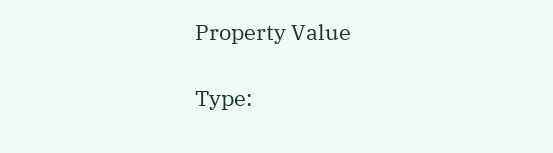Property Value

Type: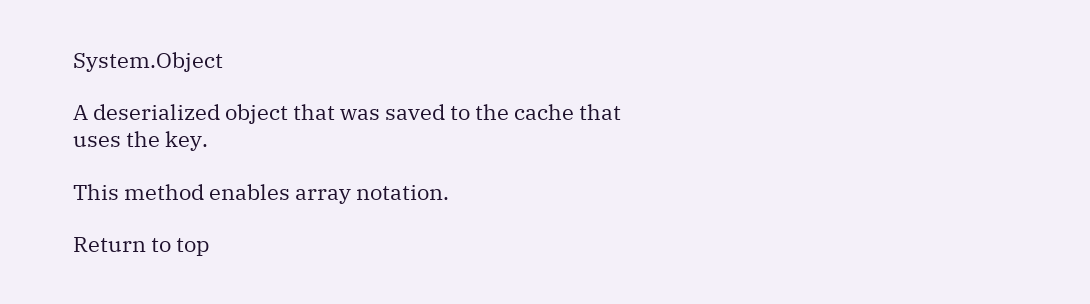System.Object

A deserialized object that was saved to the cache that uses the key.

This method enables array notation.

Return to top